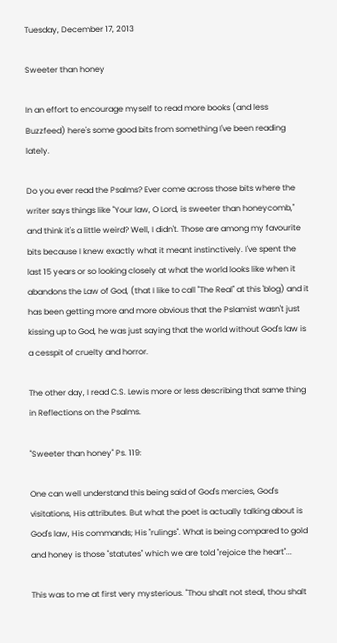Tuesday, December 17, 2013

Sweeter than honey

In an effort to encourage myself to read more books (and less Buzzfeed) here's some good bits from something I've been reading lately.

Do you ever read the Psalms? Ever come across those bits where the writer says things like "Your law, O Lord, is sweeter than honeycomb," and think it's a little weird? Well, I didn't. Those are among my favourite bits because I knew exactly what it meant instinctively. I've spent the last 15 years or so looking closely at what the world looks like when it abandons the Law of God, (that I like to call "The Real" at this 'blog) and it has been getting more and more obvious that the Pslamist wasn't just kissing up to God, he was just saying that the world without God's law is a cesspit of cruelty and horror.

The other day, I read C.S. Lewis more or less describing that same thing in Reflections on the Psalms.

"Sweeter than honey" Ps. 119:

One can well understand this being said of God's mercies, God's visitations, His attributes. But what the poet is actually talking about is God's law, His commands; His "rulings". What is being compared to gold and honey is those "statutes" which we are told "rejoice the heart"...

This was to me at first very mysterious. "Thou shalt not steal, thou shalt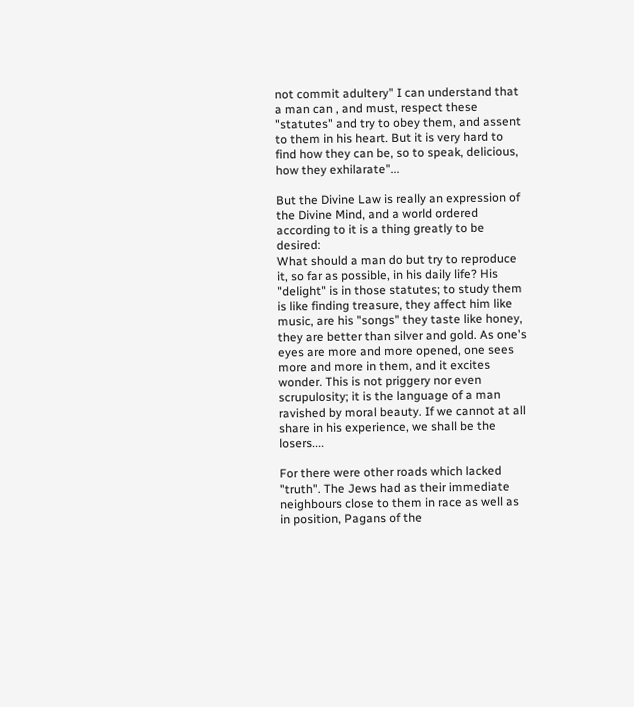not commit adultery" I can understand that a man can , and must, respect these "statutes" and try to obey them, and assent to them in his heart. But it is very hard to find how they can be, so to speak, delicious, how they exhilarate"...

But the Divine Law is really an expression of the Divine Mind, and a world ordered according to it is a thing greatly to be desired:
What should a man do but try to reproduce it, so far as possible, in his daily life? His "delight" is in those statutes; to study them is like finding treasure, they affect him like music, are his "songs" they taste like honey, they are better than silver and gold. As one's eyes are more and more opened, one sees more and more in them, and it excites wonder. This is not priggery nor even scrupulosity; it is the language of a man ravished by moral beauty. If we cannot at all share in his experience, we shall be the losers....

For there were other roads which lacked "truth". The Jews had as their immediate neighbours close to them in race as well as in position, Pagans of the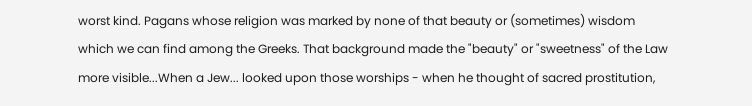worst kind. Pagans whose religion was marked by none of that beauty or (sometimes) wisdom which we can find among the Greeks. That background made the "beauty" or "sweetness" of the Law more visible...When a Jew... looked upon those worships - when he thought of sacred prostitution,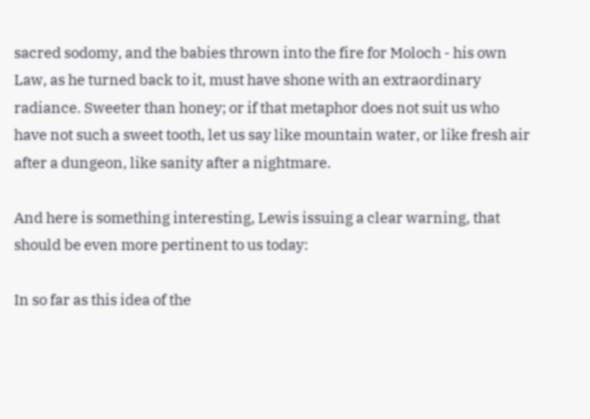sacred sodomy, and the babies thrown into the fire for Moloch - his own Law, as he turned back to it, must have shone with an extraordinary radiance. Sweeter than honey; or if that metaphor does not suit us who have not such a sweet tooth, let us say like mountain water, or like fresh air after a dungeon, like sanity after a nightmare.

And here is something interesting, Lewis issuing a clear warning, that should be even more pertinent to us today:

In so far as this idea of the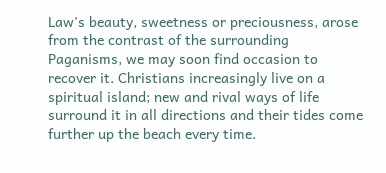Law's beauty, sweetness or preciousness, arose from the contrast of the surrounding Paganisms, we may soon find occasion to recover it. Christians increasingly live on a spiritual island; new and rival ways of life surround it in all directions and their tides come further up the beach every time.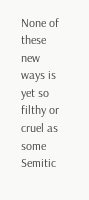None of these new ways is yet so filthy or cruel as some Semitic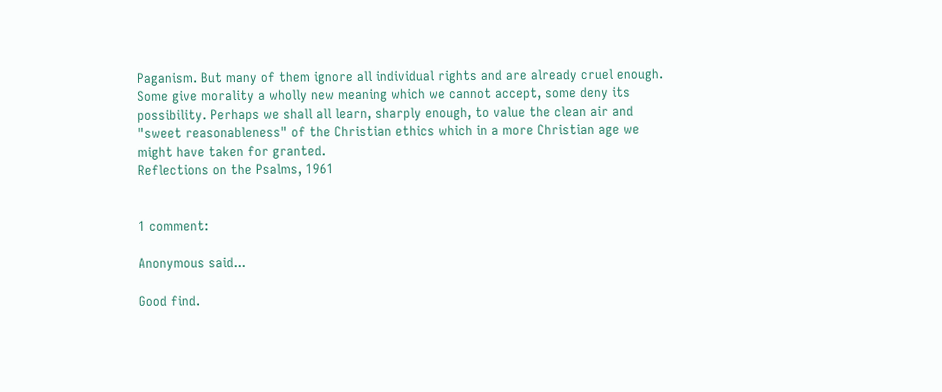Paganism. But many of them ignore all individual rights and are already cruel enough. Some give morality a wholly new meaning which we cannot accept, some deny its possibility. Perhaps we shall all learn, sharply enough, to value the clean air and "sweet reasonableness" of the Christian ethics which in a more Christian age we might have taken for granted.
Reflections on the Psalms, 1961


1 comment:

Anonymous said...

Good find.